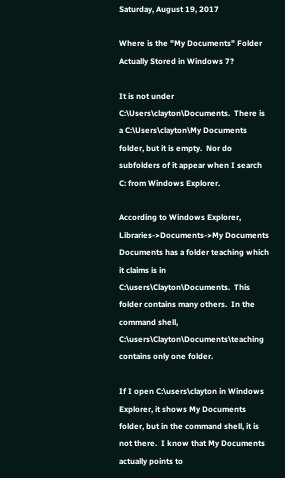Saturday, August 19, 2017

Where is the "My Documents" Folder Actually Stored in Windows 7?

It is not under C:\Users\clayton\Documents.  There is a C:\Users\clayton\My Documents folder, but it is empty.  Nor do subfolders of it appear when I search C: from Windows Explorer.

According to Windows Explorer, Libraries->Documents->My Documents
Documents has a folder teaching which it claims is in C:\users\Clayton\Documents.  This folder contains many others.  In the command shell, C:\users\Clayton\Documents\teaching contains only one folder.

If I open C:\users\clayton in Windows Explorer, it shows My Documents folder, but in the command shell, it is not there.  I know that My Documents actually points to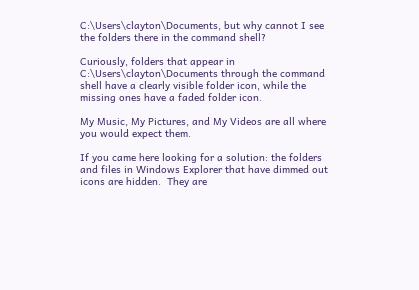C:\Users\clayton\Documents, but why cannot I see the folders there in the command shell?

Curiously, folders that appear in C:\Users\clayton\Documents through the command shell have a clearly visible folder icon, while the missing ones have a faded folder icon.

My Music, My Pictures, and My Videos are all where you would expect them.

If you came here looking for a solution: the folders and files in Windows Explorer that have dimmed out icons are hidden.  They are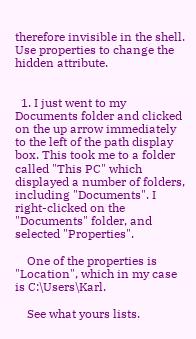therefore invisible in the shell.  Use properties to change the hidden attribute.


  1. I just went to my Documents folder and clicked on the up arrow immediately to the left of the path display box. This took me to a folder called "This PC" which displayed a number of folders, including "Documents". I right-clicked on the "Documents" folder, and selected "Properties".

    One of the properties is "Location", which in my case is C:\Users\Karl.

    See what yours lists.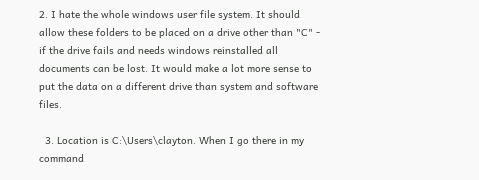2. I hate the whole windows user file system. It should allow these folders to be placed on a drive other than "C" - if the drive fails and needs windows reinstalled all documents can be lost. It would make a lot more sense to put the data on a different drive than system and software files.

  3. Location is C:\Users\clayton. When I go there in my command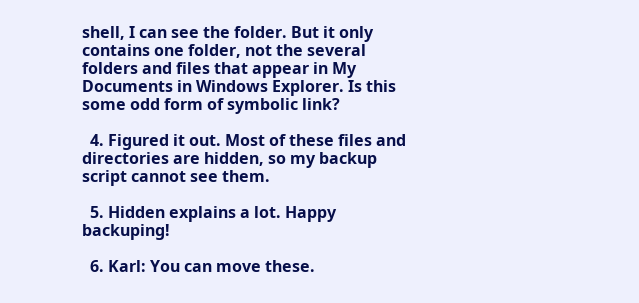shell, I can see the folder. But it only contains one folder, not the several folders and files that appear in My Documents in Windows Explorer. Is this some odd form of symbolic link?

  4. Figured it out. Most of these files and directories are hidden, so my backup script cannot see them.

  5. Hidden explains a lot. Happy backuping!

  6. Karl: You can move these.